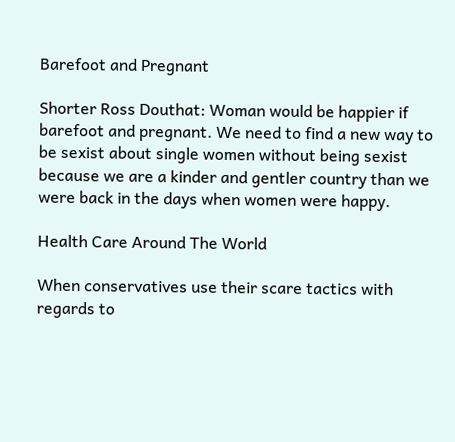Barefoot and Pregnant

Shorter Ross Douthat: Woman would be happier if barefoot and pregnant. We need to find a new way to be sexist about single women without being sexist because we are a kinder and gentler country than we were back in the days when women were happy.

Health Care Around The World

When conservatives use their scare tactics with regards to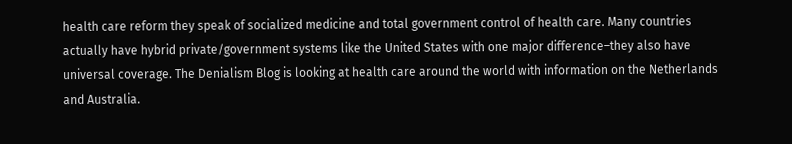health care reform they speak of socialized medicine and total government control of health care. Many countries actually have hybrid private/government systems like the United States with one major difference–they also have universal coverage. The Denialism Blog is looking at health care around the world with information on the Netherlands and Australia.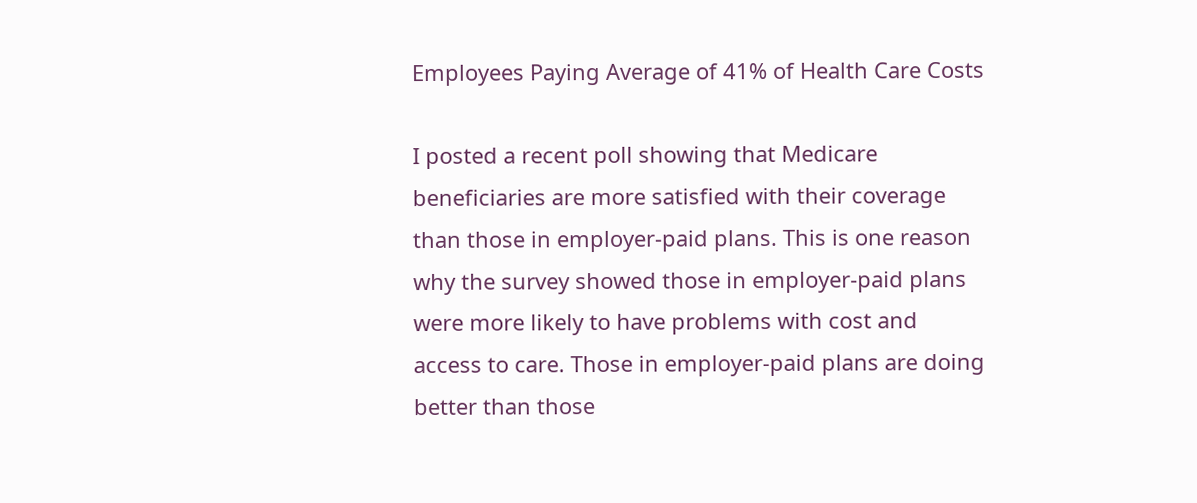Employees Paying Average of 41% of Health Care Costs

I posted a recent poll showing that Medicare beneficiaries are more satisfied with their coverage than those in employer-paid plans. This is one reason why the survey showed those in employer-paid plans were more likely to have problems with cost and access to care. Those in employer-paid plans are doing better than those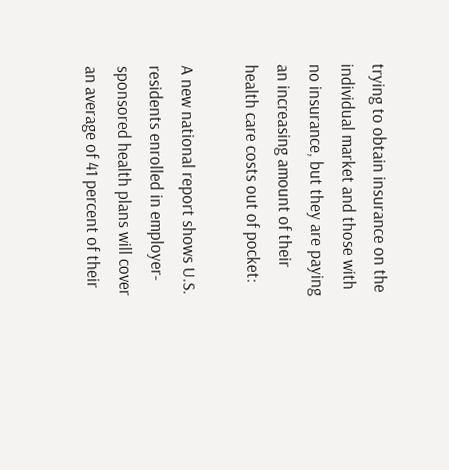trying to obtain insurance on the individual market and those with no insurance, but they are paying an increasing amount of their health care costs out of pocket:

A new national report shows U.S. residents enrolled in employer-sponsored health plans will cover an average of 41 percent of their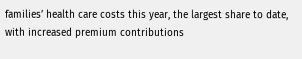families’ health care costs this year, the largest share to date, with increased premium contributions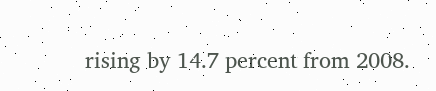rising by 14.7 percent from 2008.